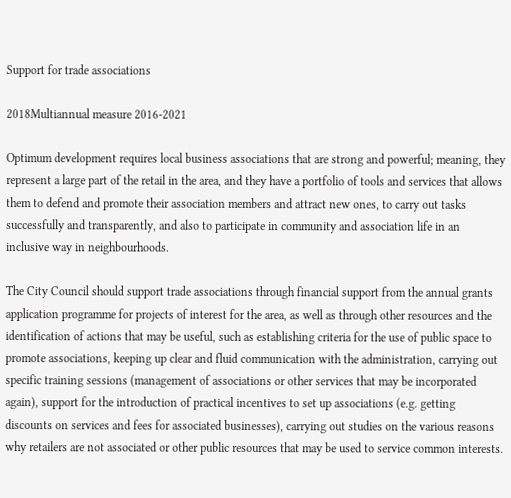Support for trade associations

2018Multiannual measure 2016-2021

Optimum development requires local business associations that are strong and powerful; meaning, they represent a large part of the retail in the area, and they have a portfolio of tools and services that allows them to defend and promote their association members and attract new ones, to carry out tasks successfully and transparently, and also to participate in community and association life in an inclusive way in neighbourhoods.

The City Council should support trade associations through financial support from the annual grants application programme for projects of interest for the area, as well as through other resources and the identification of actions that may be useful, such as establishing criteria for the use of public space to promote associations, keeping up clear and fluid communication with the administration, carrying out specific training sessions (management of associations or other services that may be incorporated again), support for the introduction of practical incentives to set up associations (e.g. getting discounts on services and fees for associated businesses), carrying out studies on the various reasons why retailers are not associated or other public resources that may be used to service common interests.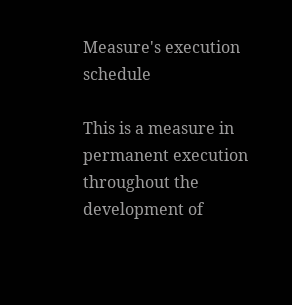Measure's execution schedule

This is a measure in permanent execution throughout the development of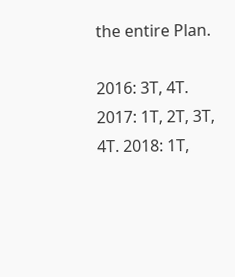the entire Plan.

2016: 3T, 4T. 2017: 1T, 2T, 3T, 4T. 2018: 1T,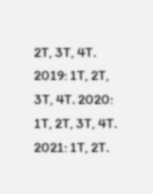2T, 3T, 4T. 2019: 1T, 2T, 3T, 4T. 2020: 1T, 2T, 3T, 4T. 2021: 1T, 2T.